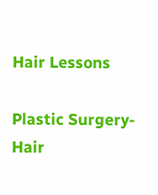Hair Lessons

Plastic Surgery-Hair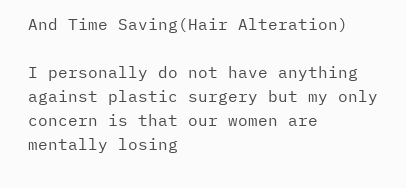And Time Saving(Hair Alteration)

I personally do not have anything against plastic surgery but my only concern is that our women are mentally losing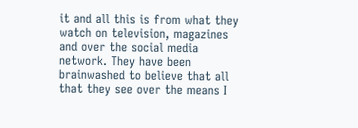it and all this is from what they watch on television, magazines and over the social media network. They have been brainwashed to believe that all that they see over the means I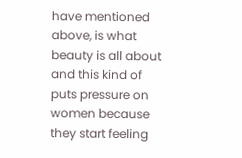have mentioned above, is what beauty is all about and this kind of puts pressure on women because they start feeling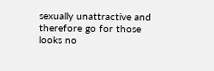sexually unattractive and therefore go for those looks no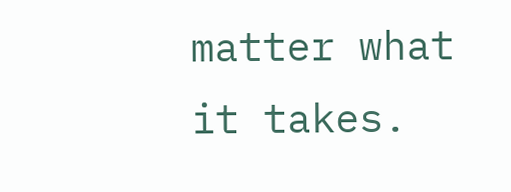matter what it takes.